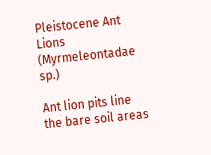Pleistocene Ant Lions (Myrmeleontadae sp.)

Ant lion pits line the bare soil areas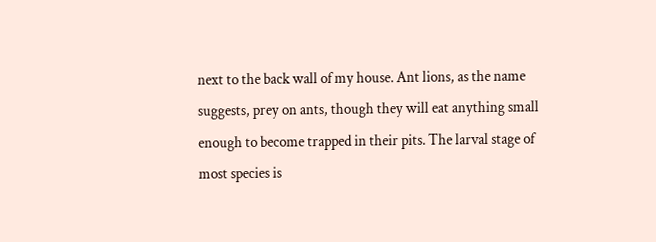next to the back wall of my house. Ant lions, as the name suggests, prey on ants, though they will eat anything small enough to become trapped in their pits. The larval stage of most species is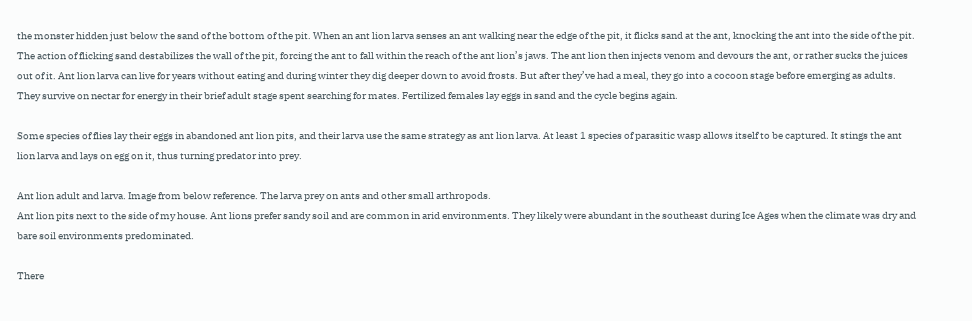the monster hidden just below the sand of the bottom of the pit. When an ant lion larva senses an ant walking near the edge of the pit, it flicks sand at the ant, knocking the ant into the side of the pit. The action of flicking sand destabilizes the wall of the pit, forcing the ant to fall within the reach of the ant lion’s jaws. The ant lion then injects venom and devours the ant, or rather sucks the juices out of it. Ant lion larva can live for years without eating and during winter they dig deeper down to avoid frosts. But after they’ve had a meal, they go into a cocoon stage before emerging as adults. They survive on nectar for energy in their brief adult stage spent searching for mates. Fertilized females lay eggs in sand and the cycle begins again.

Some species of flies lay their eggs in abandoned ant lion pits, and their larva use the same strategy as ant lion larva. At least 1 species of parasitic wasp allows itself to be captured. It stings the ant lion larva and lays on egg on it, thus turning predator into prey.

Ant lion adult and larva. Image from below reference. The larva prey on ants and other small arthropods.
Ant lion pits next to the side of my house. Ant lions prefer sandy soil and are common in arid environments. They likely were abundant in the southeast during Ice Ages when the climate was dry and bare soil environments predominated.

There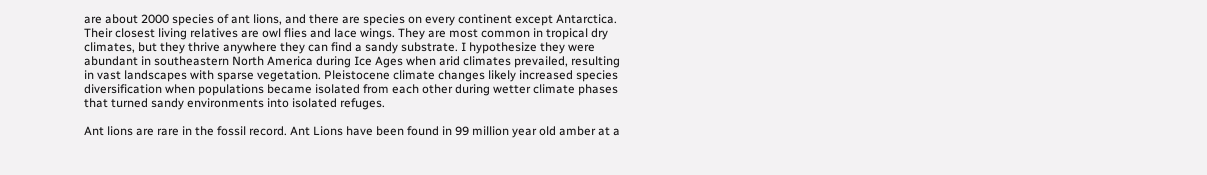are about 2000 species of ant lions, and there are species on every continent except Antarctica. Their closest living relatives are owl flies and lace wings. They are most common in tropical dry climates, but they thrive anywhere they can find a sandy substrate. I hypothesize they were abundant in southeastern North America during Ice Ages when arid climates prevailed, resulting in vast landscapes with sparse vegetation. Pleistocene climate changes likely increased species diversification when populations became isolated from each other during wetter climate phases that turned sandy environments into isolated refuges.

Ant lions are rare in the fossil record. Ant Lions have been found in 99 million year old amber at a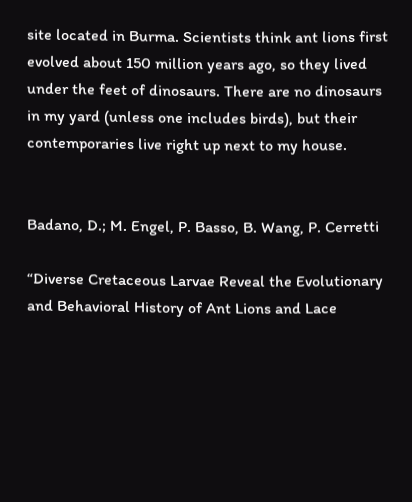site located in Burma. Scientists think ant lions first evolved about 150 million years ago, so they lived under the feet of dinosaurs. There are no dinosaurs in my yard (unless one includes birds), but their contemporaries live right up next to my house.


Badano, D.; M. Engel, P. Basso, B. Wang, P. Cerretti

“Diverse Cretaceous Larvae Reveal the Evolutionary and Behavioral History of Ant Lions and Lace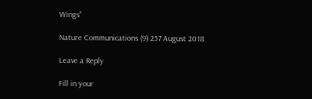Wings”

Nature Communications (9) 257 August 2018

Leave a Reply

Fill in your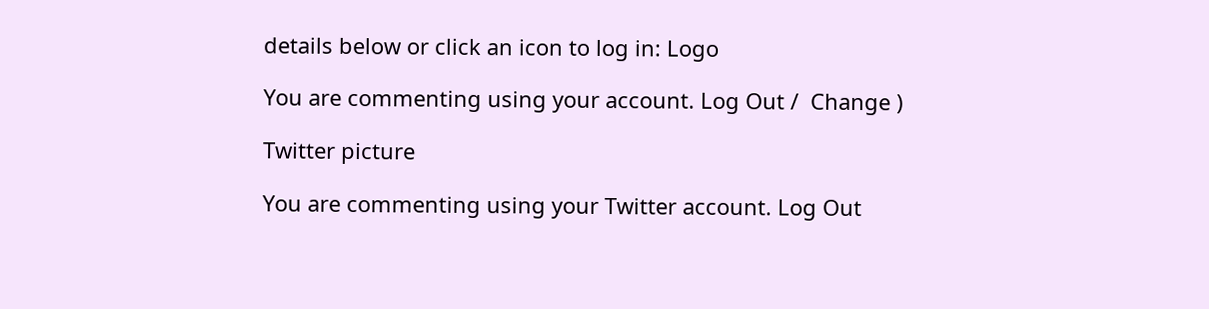details below or click an icon to log in: Logo

You are commenting using your account. Log Out /  Change )

Twitter picture

You are commenting using your Twitter account. Log Out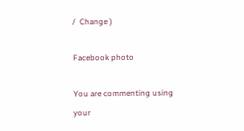/  Change )

Facebook photo

You are commenting using your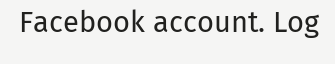Facebook account. Log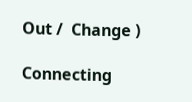Out /  Change )

Connecting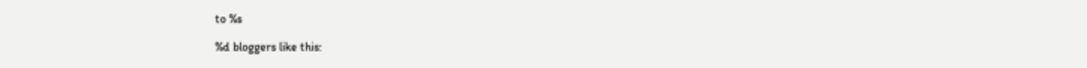to %s

%d bloggers like this: